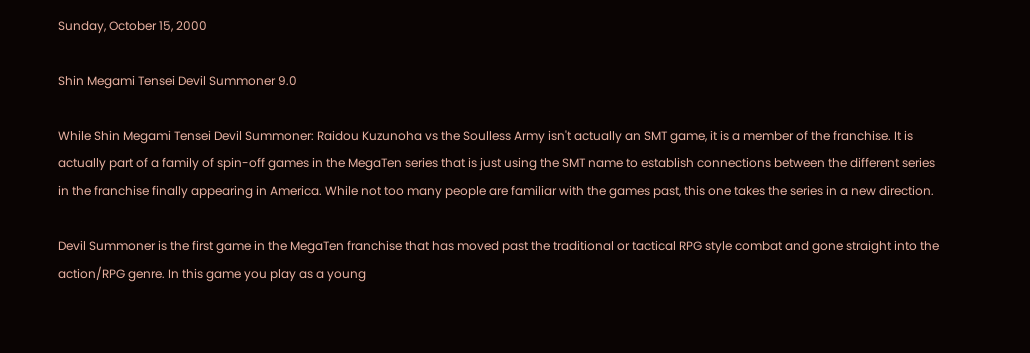Sunday, October 15, 2000

Shin Megami Tensei Devil Summoner 9.0

While Shin Megami Tensei Devil Summoner: Raidou Kuzunoha vs the Soulless Army isn't actually an SMT game, it is a member of the franchise. It is actually part of a family of spin-off games in the MegaTen series that is just using the SMT name to establish connections between the different series in the franchise finally appearing in America. While not too many people are familiar with the games past, this one takes the series in a new direction.

Devil Summoner is the first game in the MegaTen franchise that has moved past the traditional or tactical RPG style combat and gone straight into the action/RPG genre. In this game you play as a young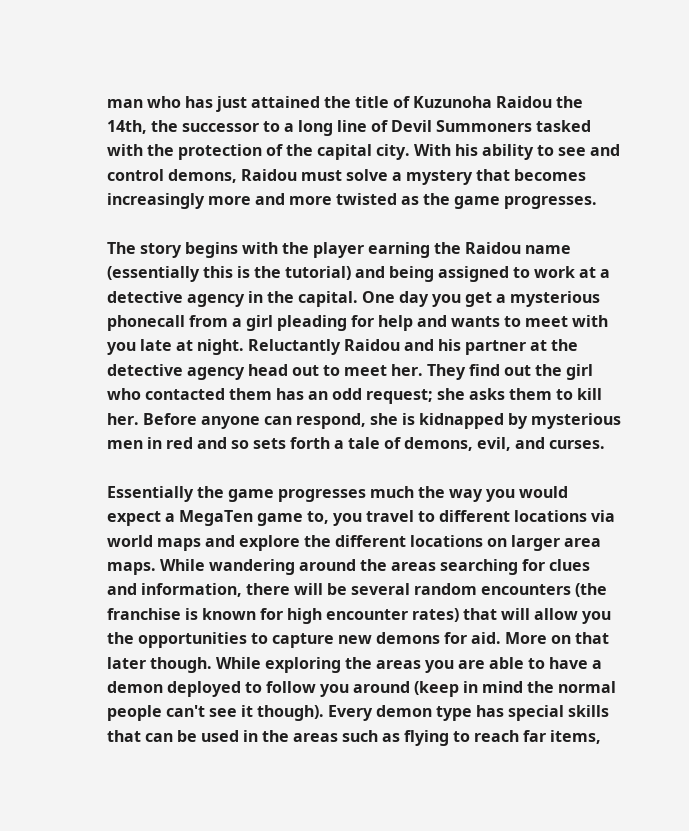man who has just attained the title of Kuzunoha Raidou the 14th, the successor to a long line of Devil Summoners tasked with the protection of the capital city. With his ability to see and control demons, Raidou must solve a mystery that becomes increasingly more and more twisted as the game progresses.

The story begins with the player earning the Raidou name (essentially this is the tutorial) and being assigned to work at a detective agency in the capital. One day you get a mysterious phonecall from a girl pleading for help and wants to meet with you late at night. Reluctantly Raidou and his partner at the detective agency head out to meet her. They find out the girl who contacted them has an odd request; she asks them to kill her. Before anyone can respond, she is kidnapped by mysterious men in red and so sets forth a tale of demons, evil, and curses.

Essentially the game progresses much the way you would expect a MegaTen game to, you travel to different locations via world maps and explore the different locations on larger area maps. While wandering around the areas searching for clues and information, there will be several random encounters (the franchise is known for high encounter rates) that will allow you the opportunities to capture new demons for aid. More on that later though. While exploring the areas you are able to have a demon deployed to follow you around (keep in mind the normal people can't see it though). Every demon type has special skills that can be used in the areas such as flying to reach far items,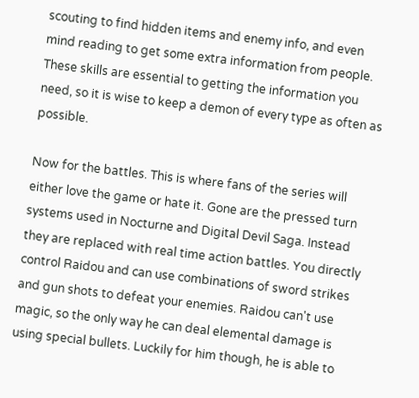scouting to find hidden items and enemy info, and even mind reading to get some extra information from people. These skills are essential to getting the information you need, so it is wise to keep a demon of every type as often as possible.

Now for the battles. This is where fans of the series will either love the game or hate it. Gone are the pressed turn systems used in Nocturne and Digital Devil Saga. Instead they are replaced with real time action battles. You directly control Raidou and can use combinations of sword strikes and gun shots to defeat your enemies. Raidou can't use magic, so the only way he can deal elemental damage is using special bullets. Luckily for him though, he is able to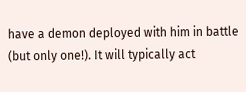have a demon deployed with him in battle (but only one!). It will typically act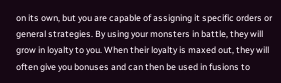on its own, but you are capable of assigning it specific orders or general strategies. By using your monsters in battle, they will grow in loyalty to you. When their loyalty is maxed out, they will often give you bonuses and can then be used in fusions to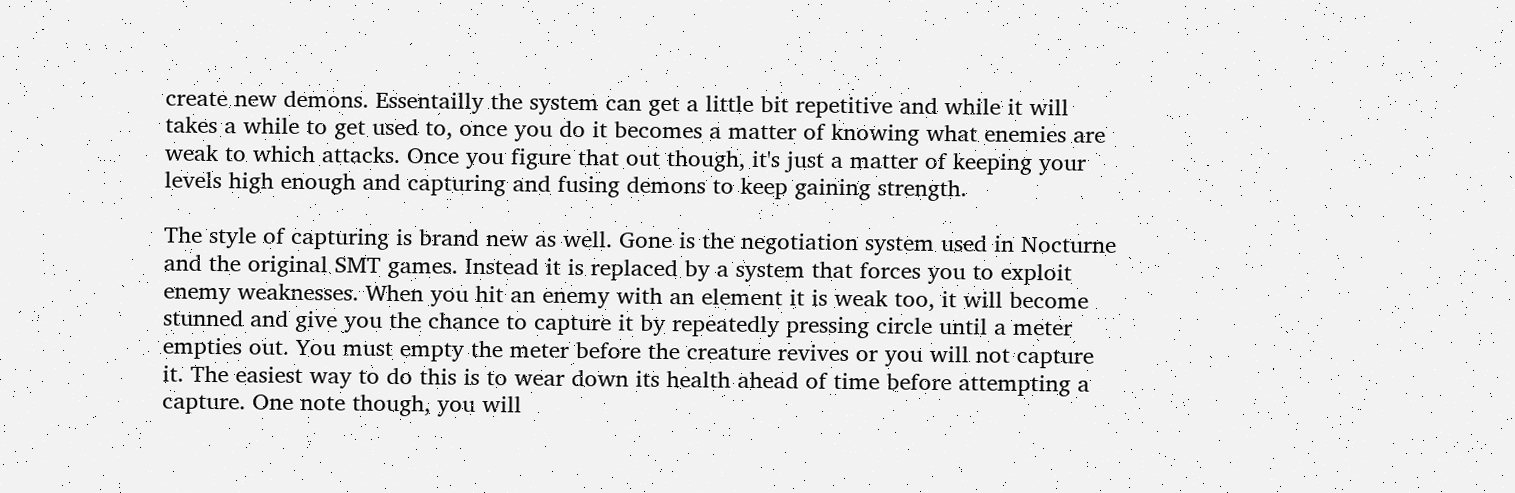create new demons. Essentailly the system can get a little bit repetitive and while it will takes a while to get used to, once you do it becomes a matter of knowing what enemies are weak to which attacks. Once you figure that out though, it's just a matter of keeping your levels high enough and capturing and fusing demons to keep gaining strength.

The style of capturing is brand new as well. Gone is the negotiation system used in Nocturne and the original SMT games. Instead it is replaced by a system that forces you to exploit enemy weaknesses. When you hit an enemy with an element it is weak too, it will become stunned and give you the chance to capture it by repeatedly pressing circle until a meter empties out. You must empty the meter before the creature revives or you will not capture it. The easiest way to do this is to wear down its health ahead of time before attempting a capture. One note though, you will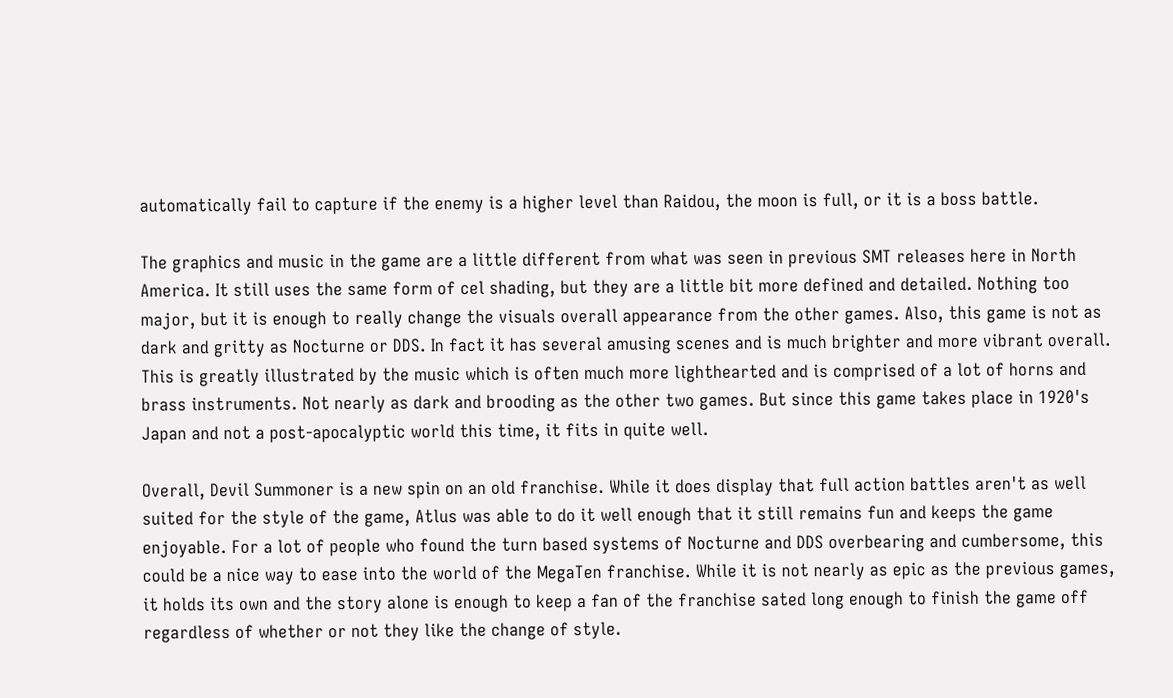automatically fail to capture if the enemy is a higher level than Raidou, the moon is full, or it is a boss battle.

The graphics and music in the game are a little different from what was seen in previous SMT releases here in North America. It still uses the same form of cel shading, but they are a little bit more defined and detailed. Nothing too major, but it is enough to really change the visuals overall appearance from the other games. Also, this game is not as dark and gritty as Nocturne or DDS. In fact it has several amusing scenes and is much brighter and more vibrant overall. This is greatly illustrated by the music which is often much more lighthearted and is comprised of a lot of horns and brass instruments. Not nearly as dark and brooding as the other two games. But since this game takes place in 1920's Japan and not a post-apocalyptic world this time, it fits in quite well.

Overall, Devil Summoner is a new spin on an old franchise. While it does display that full action battles aren't as well suited for the style of the game, Atlus was able to do it well enough that it still remains fun and keeps the game enjoyable. For a lot of people who found the turn based systems of Nocturne and DDS overbearing and cumbersome, this could be a nice way to ease into the world of the MegaTen franchise. While it is not nearly as epic as the previous games, it holds its own and the story alone is enough to keep a fan of the franchise sated long enough to finish the game off regardless of whether or not they like the change of style.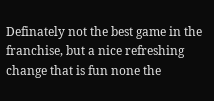Definately not the best game in the franchise, but a nice refreshing change that is fun none the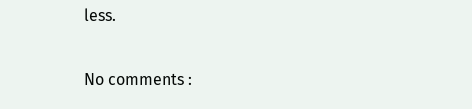less.

No comments :